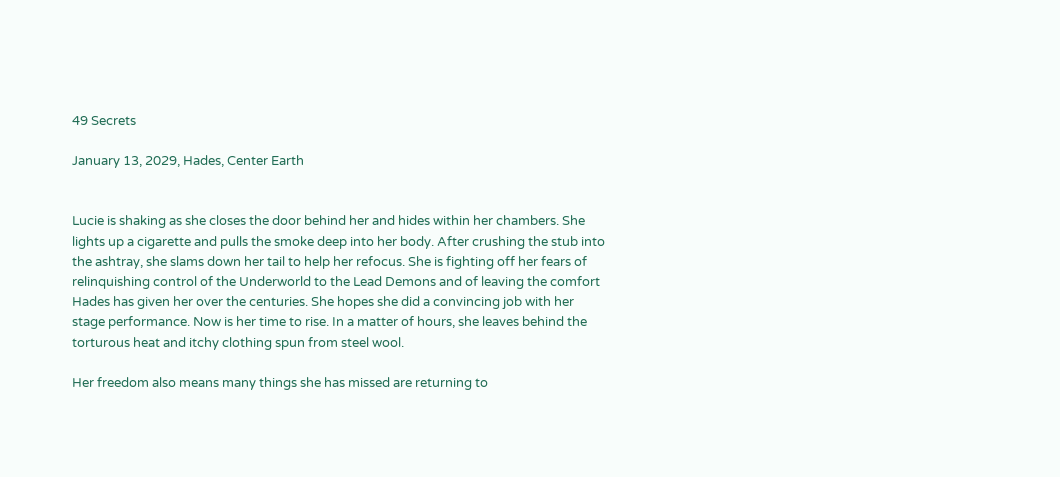49 Secrets

January 13, 2029, Hades, Center Earth


Lucie is shaking as she closes the door behind her and hides within her chambers. She lights up a cigarette and pulls the smoke deep into her body. After crushing the stub into the ashtray, she slams down her tail to help her refocus. She is fighting off her fears of relinquishing control of the Underworld to the Lead Demons and of leaving the comfort Hades has given her over the centuries. She hopes she did a convincing job with her stage performance. Now is her time to rise. In a matter of hours, she leaves behind the torturous heat and itchy clothing spun from steel wool.

Her freedom also means many things she has missed are returning to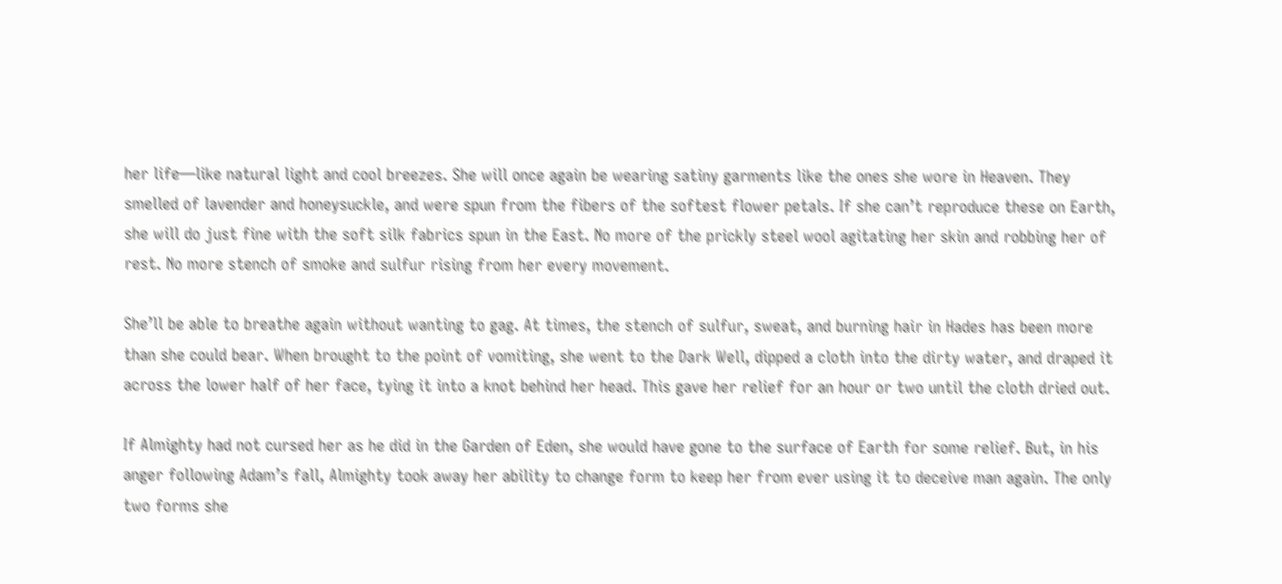her life—like natural light and cool breezes. She will once again be wearing satiny garments like the ones she wore in Heaven. They smelled of lavender and honeysuckle, and were spun from the fibers of the softest flower petals. If she can’t reproduce these on Earth, she will do just fine with the soft silk fabrics spun in the East. No more of the prickly steel wool agitating her skin and robbing her of rest. No more stench of smoke and sulfur rising from her every movement.

She’ll be able to breathe again without wanting to gag. At times, the stench of sulfur, sweat, and burning hair in Hades has been more than she could bear. When brought to the point of vomiting, she went to the Dark Well, dipped a cloth into the dirty water, and draped it across the lower half of her face, tying it into a knot behind her head. This gave her relief for an hour or two until the cloth dried out.

If Almighty had not cursed her as he did in the Garden of Eden, she would have gone to the surface of Earth for some relief. But, in his anger following Adam’s fall, Almighty took away her ability to change form to keep her from ever using it to deceive man again. The only two forms she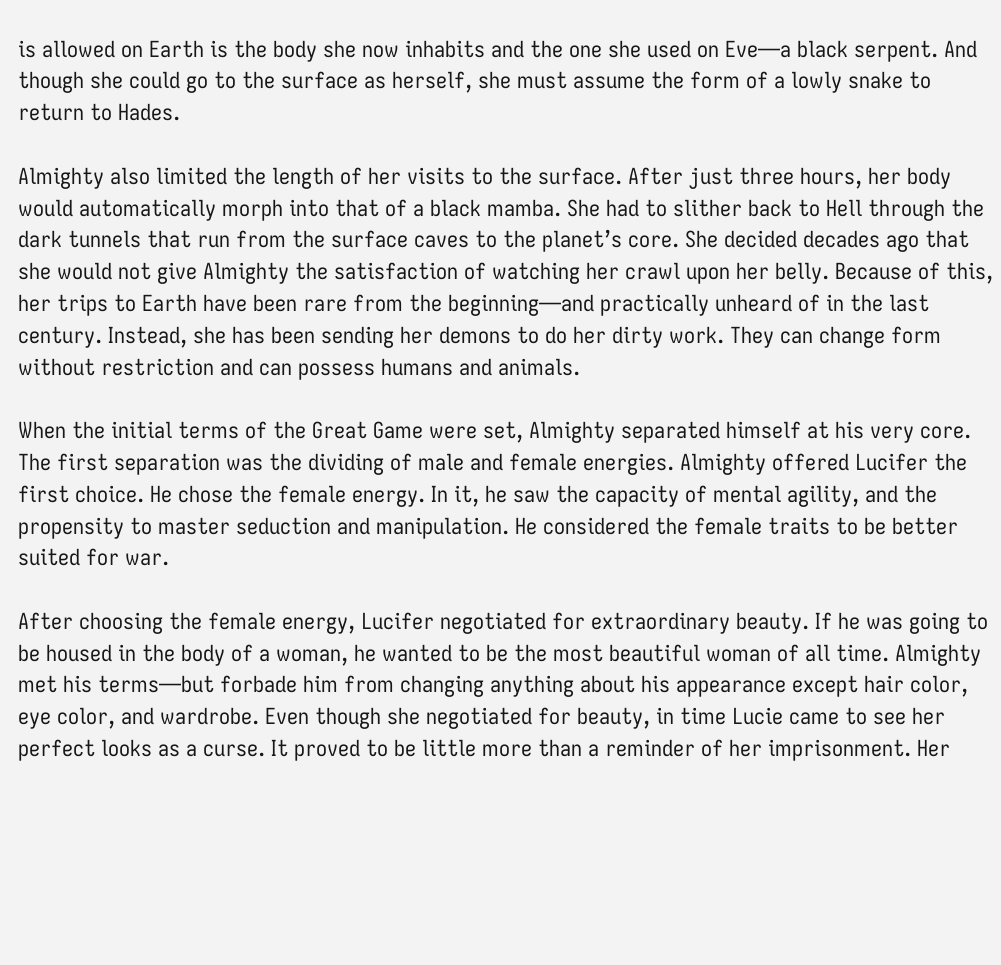is allowed on Earth is the body she now inhabits and the one she used on Eve—a black serpent. And though she could go to the surface as herself, she must assume the form of a lowly snake to return to Hades.

Almighty also limited the length of her visits to the surface. After just three hours, her body would automatically morph into that of a black mamba. She had to slither back to Hell through the dark tunnels that run from the surface caves to the planet’s core. She decided decades ago that she would not give Almighty the satisfaction of watching her crawl upon her belly. Because of this, her trips to Earth have been rare from the beginning—and practically unheard of in the last century. Instead, she has been sending her demons to do her dirty work. They can change form without restriction and can possess humans and animals.

When the initial terms of the Great Game were set, Almighty separated himself at his very core. The first separation was the dividing of male and female energies. Almighty offered Lucifer the first choice. He chose the female energy. In it, he saw the capacity of mental agility, and the propensity to master seduction and manipulation. He considered the female traits to be better suited for war.

After choosing the female energy, Lucifer negotiated for extraordinary beauty. If he was going to be housed in the body of a woman, he wanted to be the most beautiful woman of all time. Almighty met his terms—but forbade him from changing anything about his appearance except hair color, eye color, and wardrobe. Even though she negotiated for beauty, in time Lucie came to see her perfect looks as a curse. It proved to be little more than a reminder of her imprisonment. Her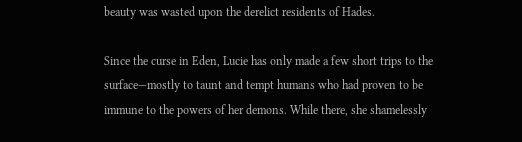beauty was wasted upon the derelict residents of Hades.

Since the curse in Eden, Lucie has only made a few short trips to the surface—mostly to taunt and tempt humans who had proven to be immune to the powers of her demons. While there, she shamelessly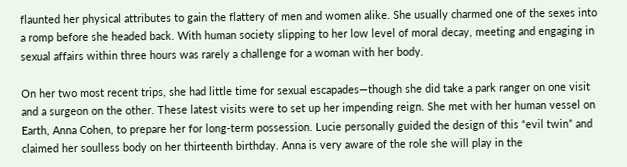flaunted her physical attributes to gain the flattery of men and women alike. She usually charmed one of the sexes into a romp before she headed back. With human society slipping to her low level of moral decay, meeting and engaging in sexual affairs within three hours was rarely a challenge for a woman with her body.

On her two most recent trips, she had little time for sexual escapades—though she did take a park ranger on one visit and a surgeon on the other. These latest visits were to set up her impending reign. She met with her human vessel on Earth, Anna Cohen, to prepare her for long-term possession. Lucie personally guided the design of this “evil twin” and claimed her soulless body on her thirteenth birthday. Anna is very aware of the role she will play in the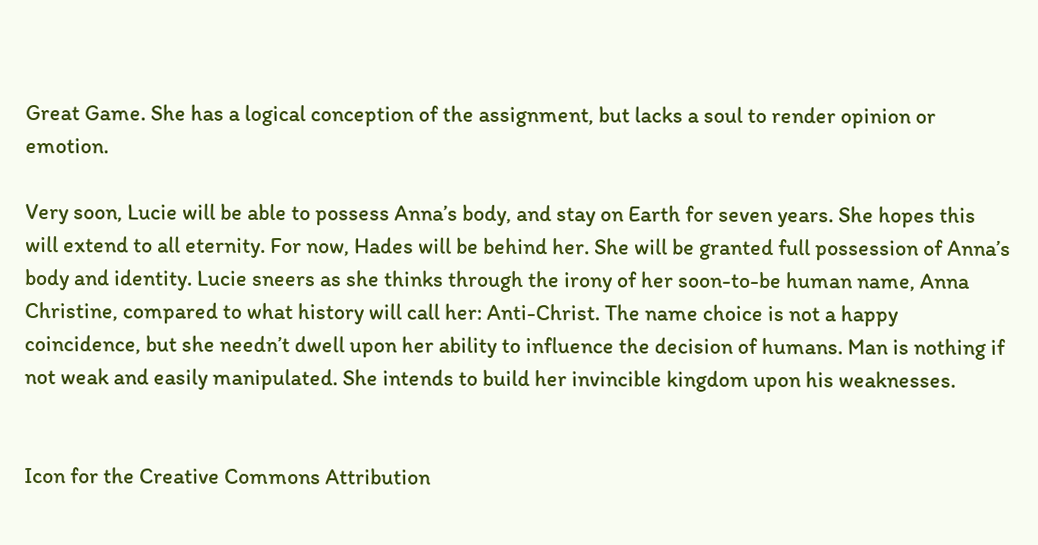Great Game. She has a logical conception of the assignment, but lacks a soul to render opinion or emotion.

Very soon, Lucie will be able to possess Anna’s body, and stay on Earth for seven years. She hopes this will extend to all eternity. For now, Hades will be behind her. She will be granted full possession of Anna’s body and identity. Lucie sneers as she thinks through the irony of her soon-to-be human name, Anna Christine, compared to what history will call her: Anti-Christ. The name choice is not a happy coincidence, but she needn’t dwell upon her ability to influence the decision of humans. Man is nothing if not weak and easily manipulated. She intends to build her invincible kingdom upon his weaknesses.


Icon for the Creative Commons Attribution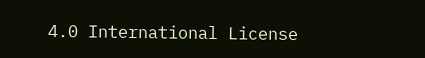4.0 International License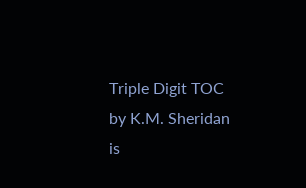Triple Digit TOC by K.M. Sheridan is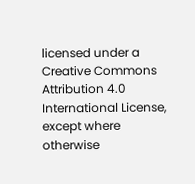licensed under a Creative Commons Attribution 4.0 International License, except where otherwise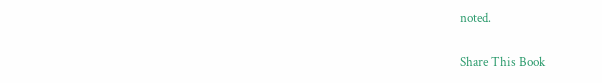noted.

Share This Book